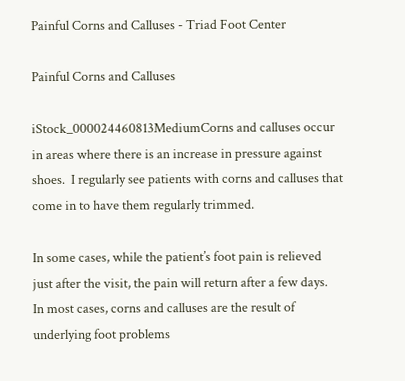Painful Corns and Calluses - Triad Foot Center

Painful Corns and Calluses

iStock_000024460813MediumCorns and calluses occur in areas where there is an increase in pressure against shoes.  I regularly see patients with corns and calluses that come in to have them regularly trimmed.

In some cases, while the patient’s foot pain is relieved just after the visit, the pain will return after a few days.  In most cases, corns and calluses are the result of underlying foot problems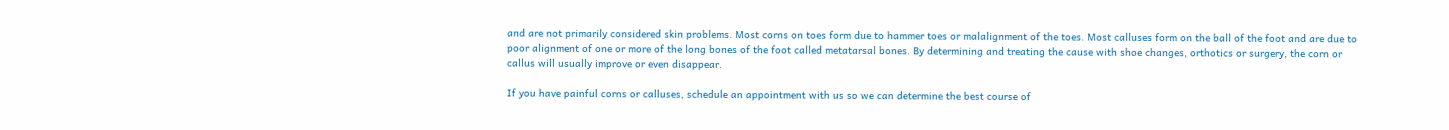and are not primarily considered skin problems. Most corns on toes form due to hammer toes or malalignment of the toes. Most calluses form on the ball of the foot and are due to poor alignment of one or more of the long bones of the foot called metatarsal bones. By determining and treating the cause with shoe changes, orthotics or surgery, the corn or callus will usually improve or even disappear.

If you have painful corns or calluses, schedule an appointment with us so we can determine the best course of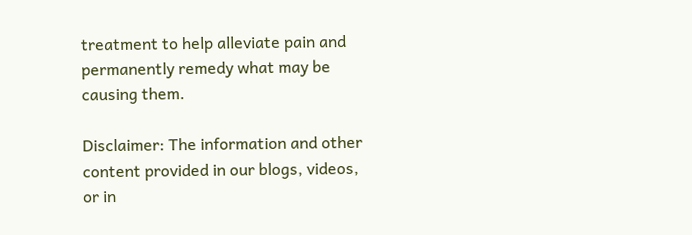treatment to help alleviate pain and permanently remedy what may be causing them.

Disclaimer: The information and other content provided in our blogs, videos, or in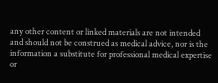any other content or linked materials are not intended and should not be construed as medical advice, nor is the information a substitute for professional medical expertise or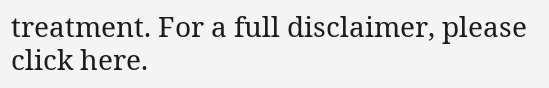treatment. For a full disclaimer, please click here.